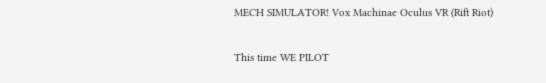MECH SIMULATOR! Vox Machinae Oculus VR (Rift Riot)

This time WE PILOT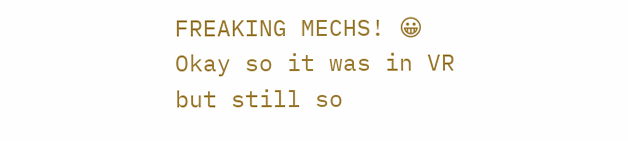FREAKING MECHS! 😀 Okay so it was in VR but still so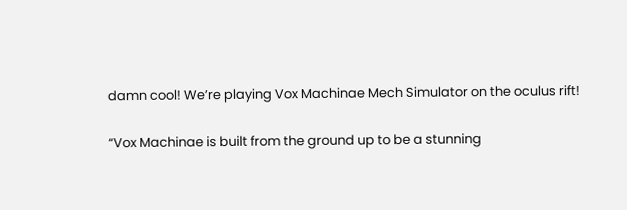damn cool! We’re playing Vox Machinae Mech Simulator on the oculus rift!

“Vox Machinae is built from the ground up to be a stunning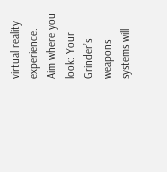virtual reality experience. Aim where you look: Your Grinder’s weapons systems will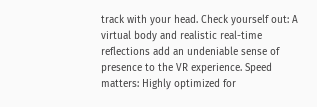track with your head. Check yourself out: A virtual body and realistic real-time reflections add an undeniable sense of presence to the VR experience. Speed matters: Highly optimized for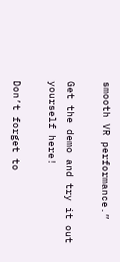smooth VR performance.”

Get the demo and try it out yourself here!

Don’t forget to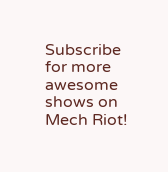Subscribe for more awesome shows on Mech Riot!